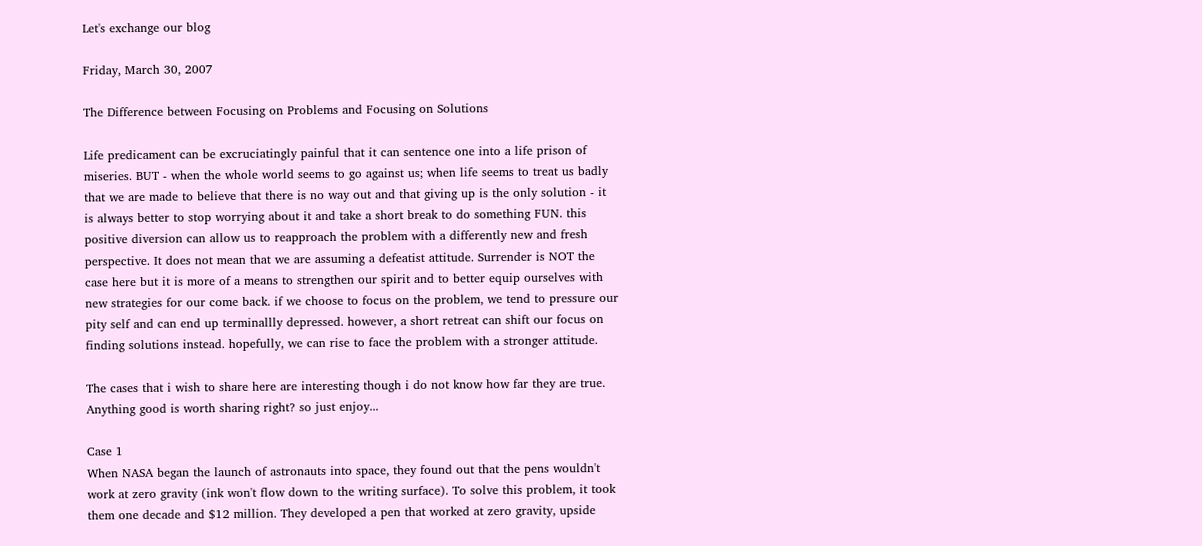Let's exchange our blog

Friday, March 30, 2007

The Difference between Focusing on Problems and Focusing on Solutions

Life predicament can be excruciatingly painful that it can sentence one into a life prison of miseries. BUT - when the whole world seems to go against us; when life seems to treat us badly that we are made to believe that there is no way out and that giving up is the only solution - it is always better to stop worrying about it and take a short break to do something FUN. this positive diversion can allow us to reapproach the problem with a differently new and fresh perspective. It does not mean that we are assuming a defeatist attitude. Surrender is NOT the case here but it is more of a means to strengthen our spirit and to better equip ourselves with new strategies for our come back. if we choose to focus on the problem, we tend to pressure our pity self and can end up terminallly depressed. however, a short retreat can shift our focus on finding solutions instead. hopefully, we can rise to face the problem with a stronger attitude.

The cases that i wish to share here are interesting though i do not know how far they are true. Anything good is worth sharing right? so just enjoy...

Case 1
When NASA began the launch of astronauts into space, they found out that the pens wouldn't work at zero gravity (ink won't flow down to the writing surface). To solve this problem, it took them one decade and $12 million. They developed a pen that worked at zero gravity, upside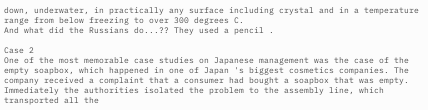down, underwater, in practically any surface including crystal and in a temperature range from below freezing to over 300 degrees C.
And what did the Russians do...?? They used a pencil .

Case 2
One of the most memorable case studies on Japanese management was the case of the empty soapbox, which happened in one of Japan 's biggest cosmetics companies. The company received a complaint that a consumer had bought a soapbox that was empty. Immediately the authorities isolated the problem to the assembly line, which transported all the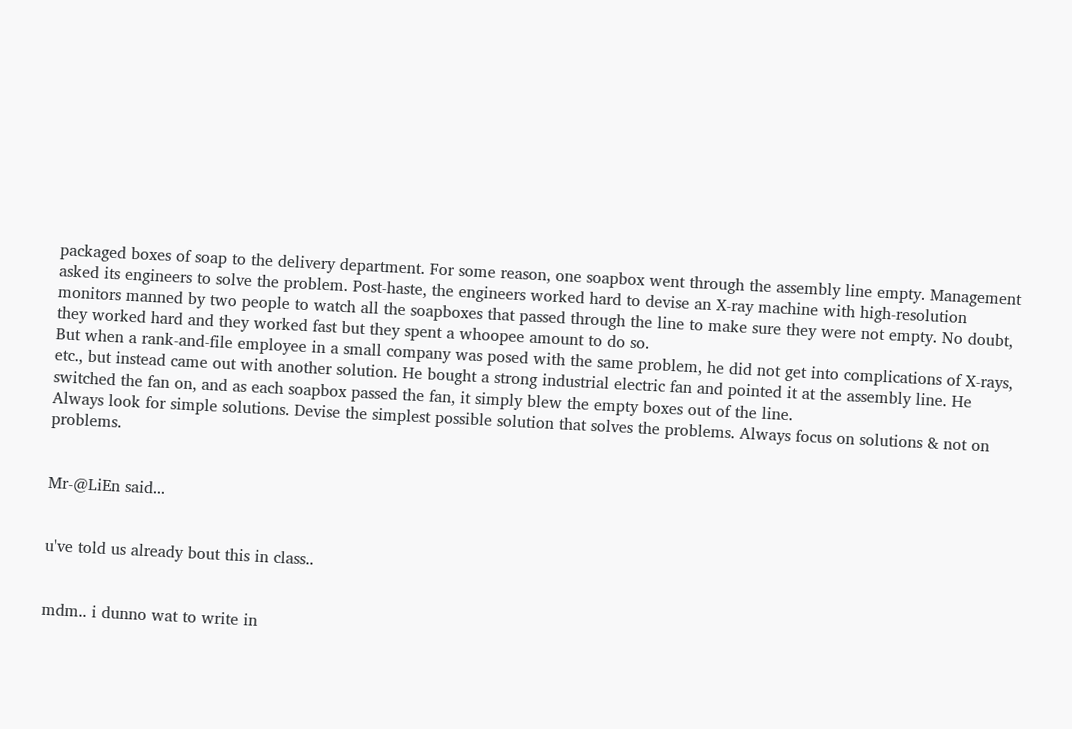packaged boxes of soap to the delivery department. For some reason, one soapbox went through the assembly line empty. Management asked its engineers to solve the problem. Post-haste, the engineers worked hard to devise an X-ray machine with high-resolution monitors manned by two people to watch all the soapboxes that passed through the line to make sure they were not empty. No doubt, they worked hard and they worked fast but they spent a whoopee amount to do so.
But when a rank-and-file employee in a small company was posed with the same problem, he did not get into complications of X-rays, etc., but instead came out with another solution. He bought a strong industrial electric fan and pointed it at the assembly line. He switched the fan on, and as each soapbox passed the fan, it simply blew the empty boxes out of the line.
Always look for simple solutions. Devise the simplest possible solution that solves the problems. Always focus on solutions & not on problems.


Mr-@LiEn said...


u've told us already bout this in class..


mdm.. i dunno wat to write in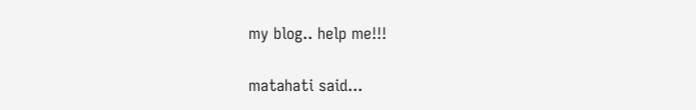my blog.. help me!!!

matahati said...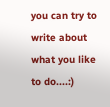you can try to write about what you like to do....:)